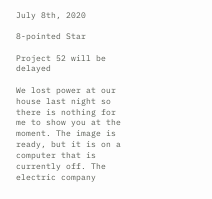July 8th, 2020

8-pointed Star

Project 52 will be delayed

We lost power at our house last night so there is nothing for me to show you at the moment. The image is ready, but it is on a computer that is currently off. The electric company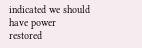indicated we should have power restored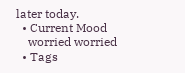later today.
  • Current Mood
    worried worried
  • Tags